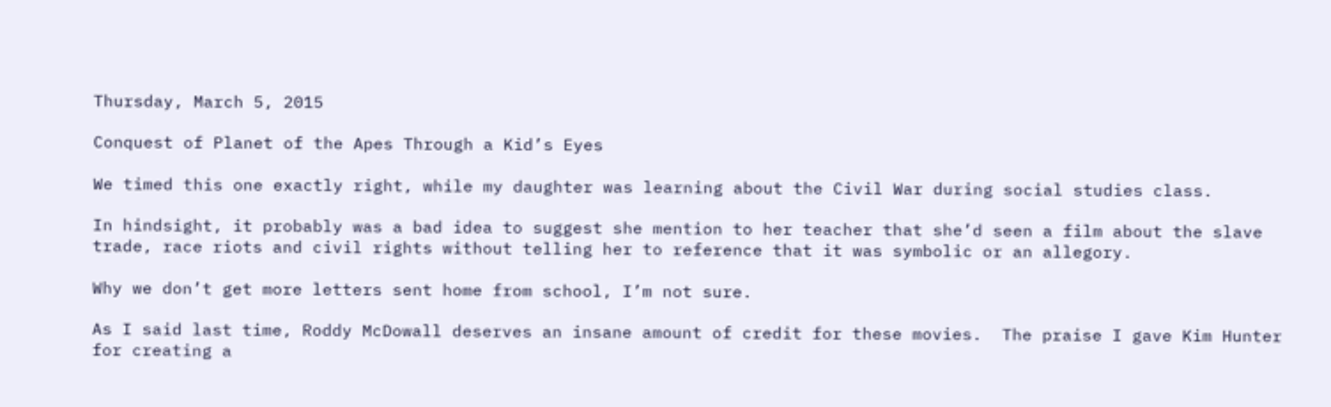Thursday, March 5, 2015

Conquest of Planet of the Apes Through a Kid’s Eyes

We timed this one exactly right, while my daughter was learning about the Civil War during social studies class.

In hindsight, it probably was a bad idea to suggest she mention to her teacher that she’d seen a film about the slave trade, race riots and civil rights without telling her to reference that it was symbolic or an allegory.

Why we don’t get more letters sent home from school, I’m not sure.

As I said last time, Roddy McDowall deserves an insane amount of credit for these movies.  The praise I gave Kim Hunter for creating a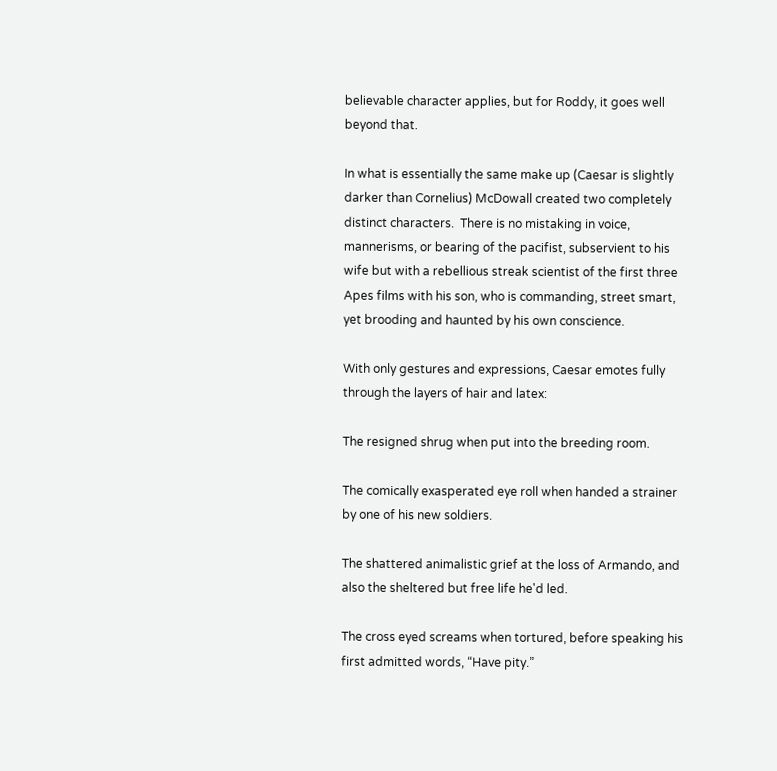believable character applies, but for Roddy, it goes well beyond that.

In what is essentially the same make up (Caesar is slightly darker than Cornelius) McDowall created two completely distinct characters.  There is no mistaking in voice, mannerisms, or bearing of the pacifist, subservient to his wife but with a rebellious streak scientist of the first three Apes films with his son, who is commanding, street smart, yet brooding and haunted by his own conscience.

With only gestures and expressions, Caesar emotes fully through the layers of hair and latex:

The resigned shrug when put into the breeding room.

The comically exasperated eye roll when handed a strainer by one of his new soldiers.

The shattered animalistic grief at the loss of Armando, and also the sheltered but free life he'd led.

The cross eyed screams when tortured, before speaking his first admitted words, “Have pity.”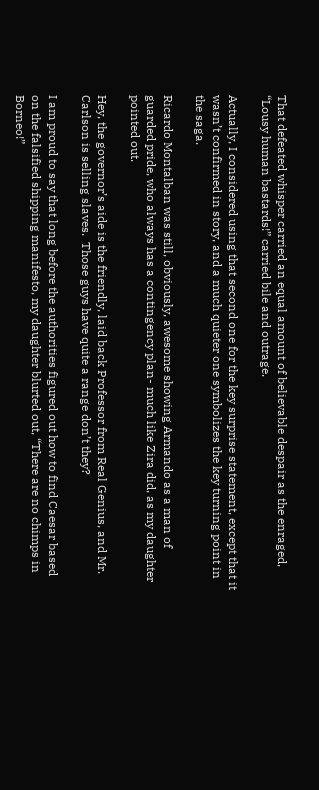That defeated whisper carried an equal amount of believable despair as the enraged, “Lousy human bastards!” carried bile and outrage.

Actually, I considered using that second one for the key surprise statement, except that it wasn’t confirmed in story, and a much quieter one symbolizes the key turning point in the saga.

Ricardo Montalban was still, obviously, awesome showing Armando as a man of guarded pride, who always has a contingency plan- much like Zira did, as my daughter pointed out.

Hey, the governor’s aide is the friendly, laid back Professor from Real Genius, and Mr. Carlson is selling slaves.  Those guys have quite a range don’t they?

I am proud to say that long before the authorities figured out how to find Caesar based on the falsified shipping manifesto, my daughter blurted out, “There are no chimps in Borneo!”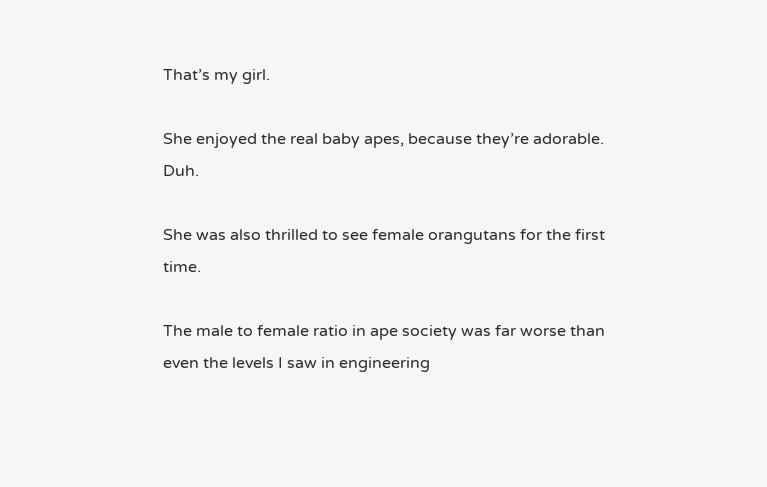That’s my girl.

She enjoyed the real baby apes, because they’re adorable.  Duh.

She was also thrilled to see female orangutans for the first time.

The male to female ratio in ape society was far worse than even the levels I saw in engineering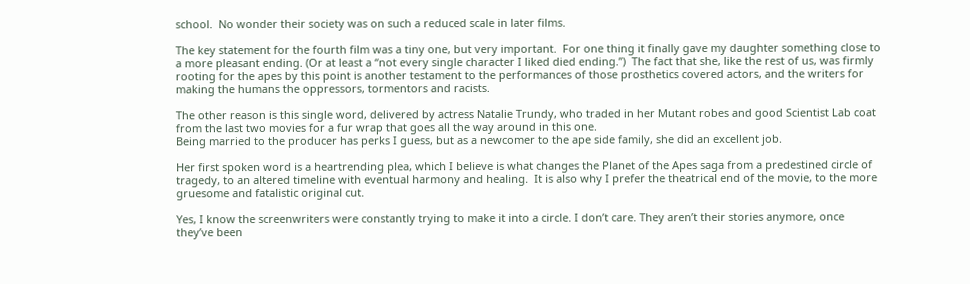school.  No wonder their society was on such a reduced scale in later films.

The key statement for the fourth film was a tiny one, but very important.  For one thing it finally gave my daughter something close to a more pleasant ending. (Or at least a “not every single character I liked died ending.”)  The fact that she, like the rest of us, was firmly rooting for the apes by this point is another testament to the performances of those prosthetics covered actors, and the writers for making the humans the oppressors, tormentors and racists.

The other reason is this single word, delivered by actress Natalie Trundy, who traded in her Mutant robes and good Scientist Lab coat from the last two movies for a fur wrap that goes all the way around in this one.
Being married to the producer has perks I guess, but as a newcomer to the ape side family, she did an excellent job.

Her first spoken word is a heartrending plea, which I believe is what changes the Planet of the Apes saga from a predestined circle of tragedy, to an altered timeline with eventual harmony and healing.  It is also why I prefer the theatrical end of the movie, to the more gruesome and fatalistic original cut.

Yes, I know the screenwriters were constantly trying to make it into a circle. I don’t care. They aren’t their stories anymore, once they’ve been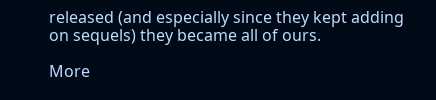released (and especially since they kept adding on sequels) they became all of ours.

More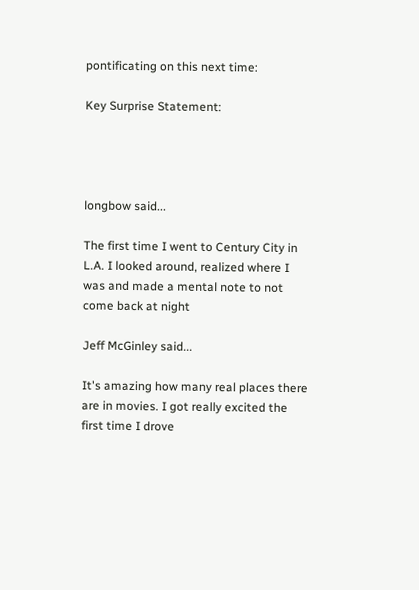pontificating on this next time:

Key Surprise Statement:




longbow said...

The first time I went to Century City in L.A. I looked around, realized where I was and made a mental note to not come back at night

Jeff McGinley said...

It's amazing how many real places there are in movies. I got really excited the first time I drove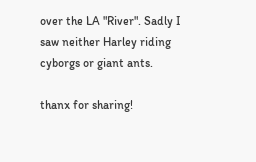over the LA "River". Sadly I saw neither Harley riding cyborgs or giant ants.

thanx for sharing!